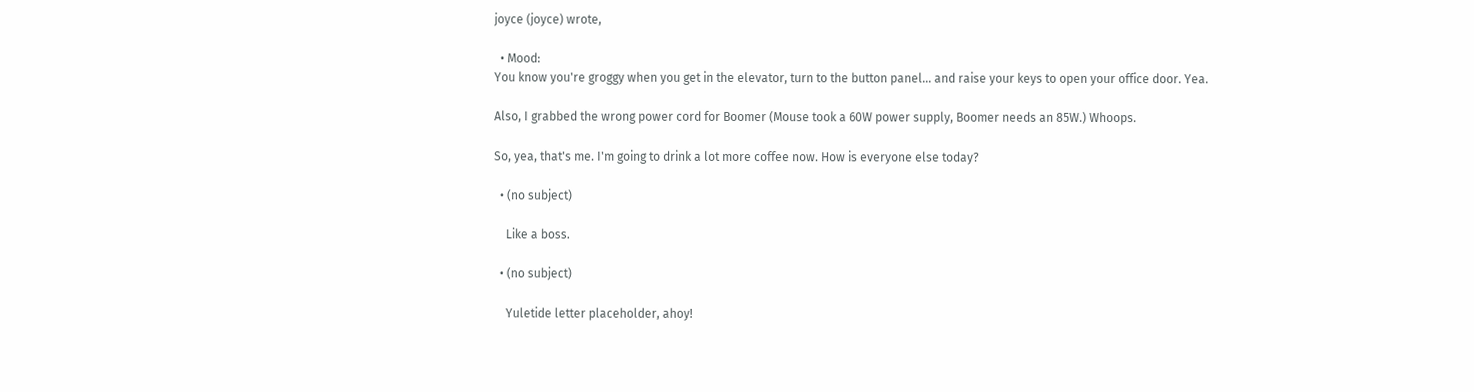joyce (joyce) wrote,

  • Mood:
You know you're groggy when you get in the elevator, turn to the button panel... and raise your keys to open your office door. Yea.

Also, I grabbed the wrong power cord for Boomer (Mouse took a 60W power supply, Boomer needs an 85W.) Whoops.

So, yea, that's me. I'm going to drink a lot more coffee now. How is everyone else today?

  • (no subject)

    Like a boss.

  • (no subject)

    Yuletide letter placeholder, ahoy!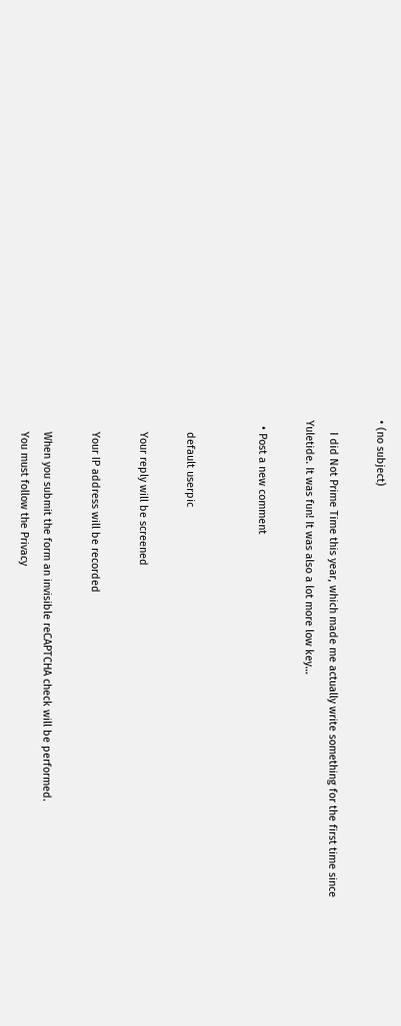• (no subject)

    I did Not Prime Time this year, which made me actually write something for the first time since Yuletide. It was fun! It was also a lot more low key…

  • Post a new comment


    default userpic

    Your reply will be screened

    Your IP address will be recorded

    When you submit the form an invisible reCAPTCHA check will be performed.
    You must follow the Privacy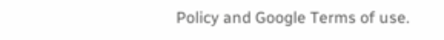Policy and Google Terms of use.